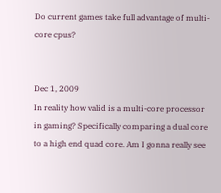Do current games take full advantage of multi-core cpus?


Dec 1, 2009
In reality how valid is a multi-core processor in gaming? Specifically comparing a dual core to a high end quad core. Am I gonna really see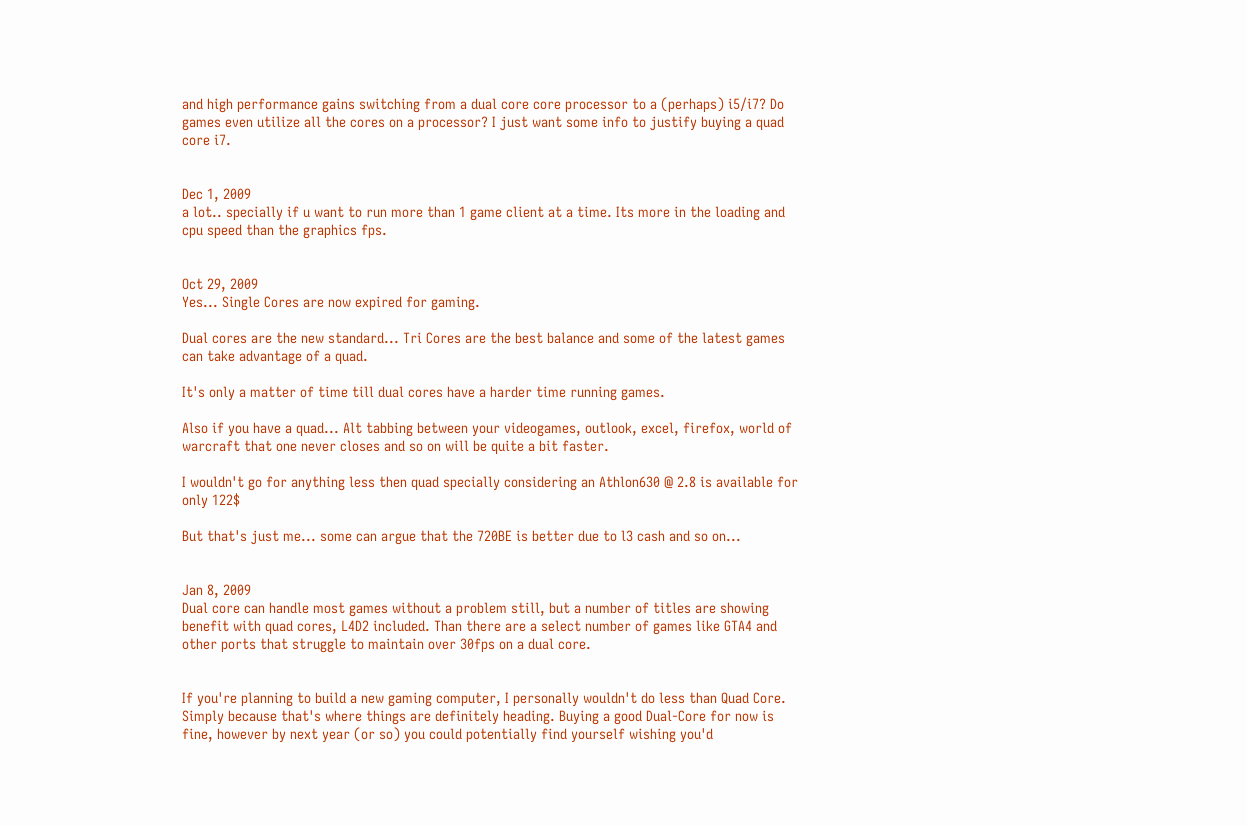and high performance gains switching from a dual core core processor to a (perhaps) i5/i7? Do games even utilize all the cores on a processor? I just want some info to justify buying a quad core i7.


Dec 1, 2009
a lot.. specially if u want to run more than 1 game client at a time. Its more in the loading and cpu speed than the graphics fps.


Oct 29, 2009
Yes... Single Cores are now expired for gaming.

Dual cores are the new standard... Tri Cores are the best balance and some of the latest games can take advantage of a quad.

It's only a matter of time till dual cores have a harder time running games.

Also if you have a quad... Alt tabbing between your videogames, outlook, excel, firefox, world of warcraft that one never closes and so on will be quite a bit faster.

I wouldn't go for anything less then quad specially considering an Athlon630 @ 2.8 is available for only 122$

But that's just me... some can argue that the 720BE is better due to l3 cash and so on...


Jan 8, 2009
Dual core can handle most games without a problem still, but a number of titles are showing benefit with quad cores, L4D2 included. Than there are a select number of games like GTA4 and other ports that struggle to maintain over 30fps on a dual core.


If you're planning to build a new gaming computer, I personally wouldn't do less than Quad Core. Simply because that's where things are definitely heading. Buying a good Dual-Core for now is fine, however by next year (or so) you could potentially find yourself wishing you'd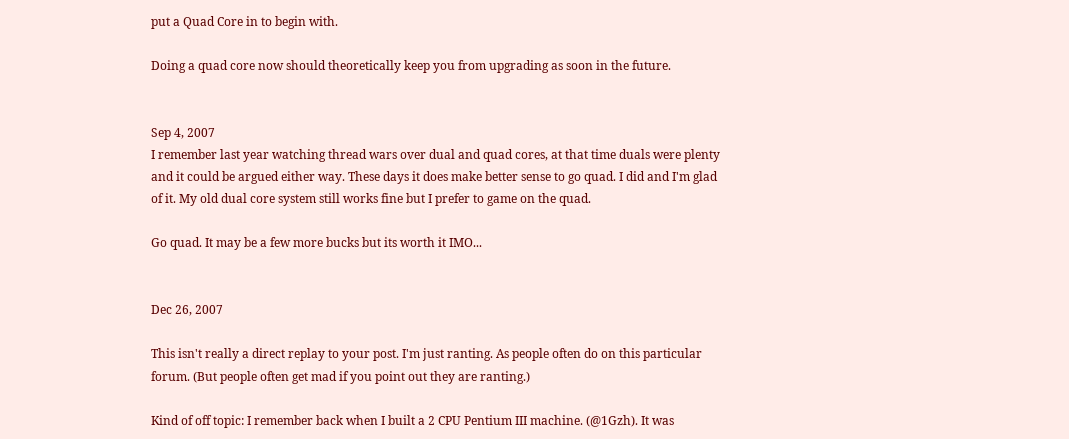put a Quad Core in to begin with.

Doing a quad core now should theoretically keep you from upgrading as soon in the future.


Sep 4, 2007
I remember last year watching thread wars over dual and quad cores, at that time duals were plenty and it could be argued either way. These days it does make better sense to go quad. I did and I'm glad of it. My old dual core system still works fine but I prefer to game on the quad.

Go quad. It may be a few more bucks but its worth it IMO...


Dec 26, 2007

This isn't really a direct replay to your post. I'm just ranting. As people often do on this particular forum. (But people often get mad if you point out they are ranting.)

Kind of off topic: I remember back when I built a 2 CPU Pentium III machine. (@1Gzh). It was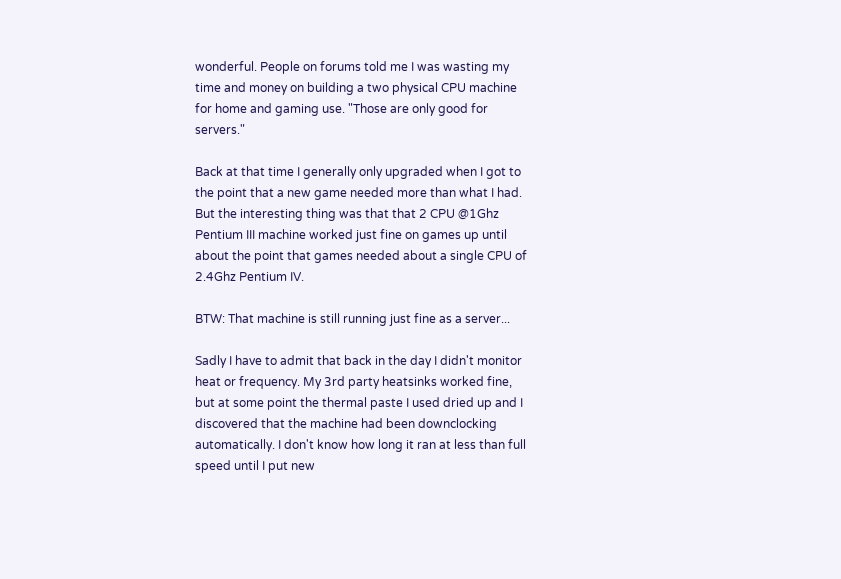wonderful. People on forums told me I was wasting my time and money on building a two physical CPU machine for home and gaming use. "Those are only good for servers."

Back at that time I generally only upgraded when I got to the point that a new game needed more than what I had. But the interesting thing was that that 2 CPU @1Ghz Pentium III machine worked just fine on games up until about the point that games needed about a single CPU of 2.4Ghz Pentium IV.

BTW: That machine is still running just fine as a server...

Sadly I have to admit that back in the day I didn't monitor heat or frequency. My 3rd party heatsinks worked fine, but at some point the thermal paste I used dried up and I discovered that the machine had been downclocking automatically. I don't know how long it ran at less than full speed until I put new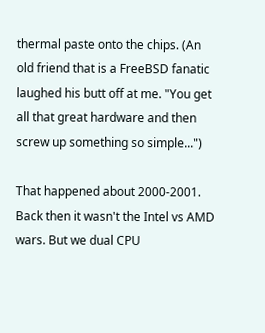thermal paste onto the chips. (An old friend that is a FreeBSD fanatic laughed his butt off at me. "You get all that great hardware and then screw up something so simple...")

That happened about 2000-2001. Back then it wasn't the Intel vs AMD wars. But we dual CPU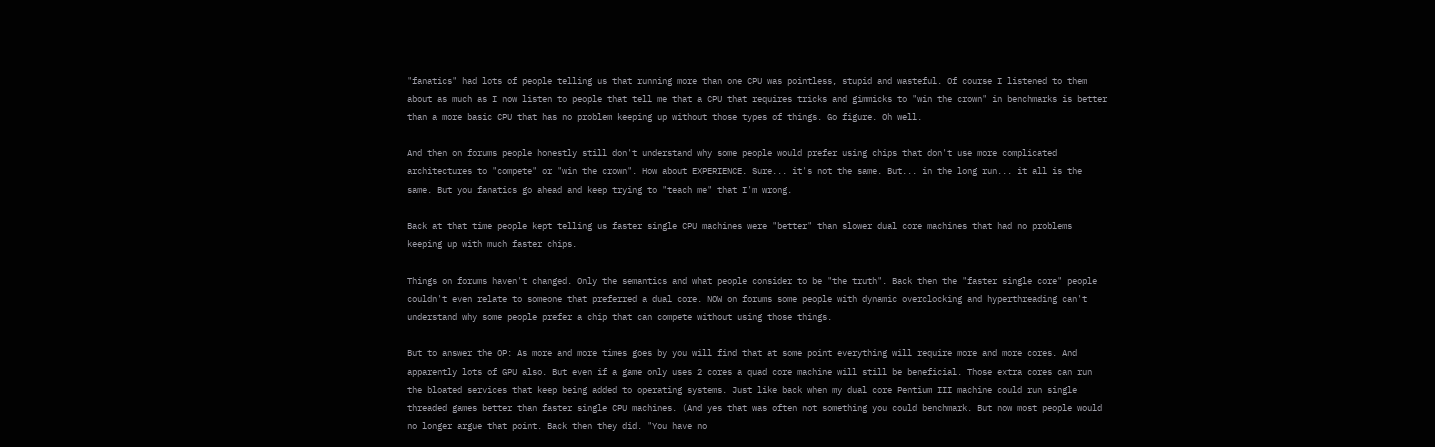"fanatics" had lots of people telling us that running more than one CPU was pointless, stupid and wasteful. Of course I listened to them about as much as I now listen to people that tell me that a CPU that requires tricks and gimmicks to "win the crown" in benchmarks is better than a more basic CPU that has no problem keeping up without those types of things. Go figure. Oh well.

And then on forums people honestly still don't understand why some people would prefer using chips that don't use more complicated architectures to "compete" or "win the crown". How about EXPERIENCE. Sure... it's not the same. But... in the long run... it all is the same. But you fanatics go ahead and keep trying to "teach me" that I'm wrong.

Back at that time people kept telling us faster single CPU machines were "better" than slower dual core machines that had no problems keeping up with much faster chips.

Things on forums haven't changed. Only the semantics and what people consider to be "the truth". Back then the "faster single core" people couldn't even relate to someone that preferred a dual core. NOW on forums some people with dynamic overclocking and hyperthreading can't understand why some people prefer a chip that can compete without using those things.

But to answer the OP: As more and more times goes by you will find that at some point everything will require more and more cores. And apparently lots of GPU also. But even if a game only uses 2 cores a quad core machine will still be beneficial. Those extra cores can run the bloated services that keep being added to operating systems. Just like back when my dual core Pentium III machine could run single threaded games better than faster single CPU machines. (And yes that was often not something you could benchmark. But now most people would no longer argue that point. Back then they did. "You have no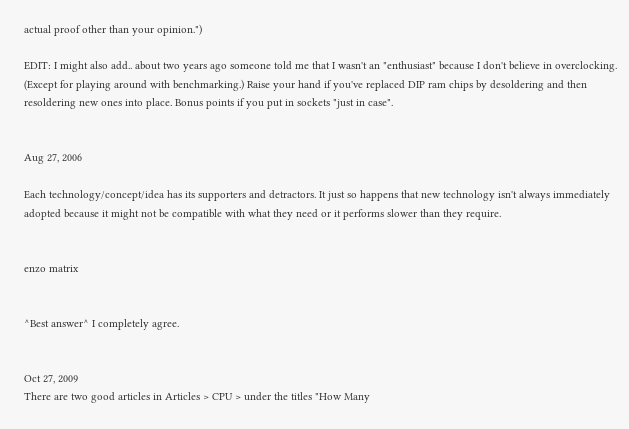actual proof other than your opinion.")

EDIT: I might also add.. about two years ago someone told me that I wasn't an "enthusiast" because I don't believe in overclocking. (Except for playing around with benchmarking.) Raise your hand if you've replaced DIP ram chips by desoldering and then resoldering new ones into place. Bonus points if you put in sockets "just in case".


Aug 27, 2006

Each technology/concept/idea has its supporters and detractors. It just so happens that new technology isn't always immediately adopted because it might not be compatible with what they need or it performs slower than they require.


enzo matrix


^Best answer^ I completely agree.


Oct 27, 2009
There are two good articles in Articles > CPU > under the titles "How Many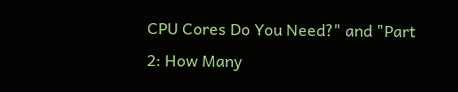CPU Cores Do You Need?" and "Part 2: How Many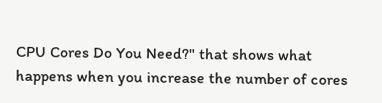CPU Cores Do You Need?" that shows what happens when you increase the number of cores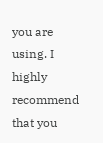you are using. I highly recommend that you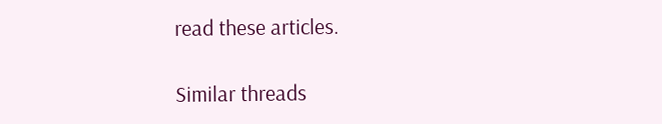read these articles.

Similar threads